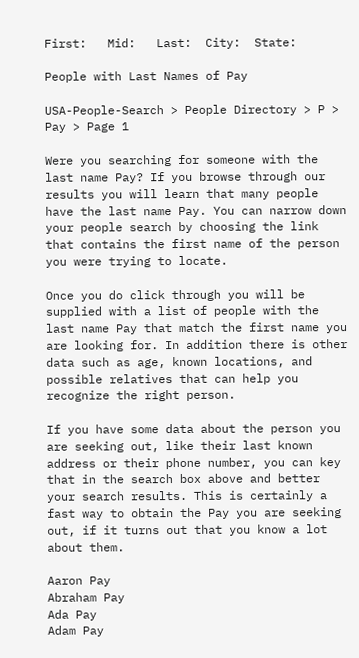First:   Mid:   Last:  City:  State:

People with Last Names of Pay

USA-People-Search > People Directory > P > Pay > Page 1

Were you searching for someone with the last name Pay? If you browse through our results you will learn that many people have the last name Pay. You can narrow down your people search by choosing the link that contains the first name of the person you were trying to locate.

Once you do click through you will be supplied with a list of people with the last name Pay that match the first name you are looking for. In addition there is other data such as age, known locations, and possible relatives that can help you recognize the right person.

If you have some data about the person you are seeking out, like their last known address or their phone number, you can key that in the search box above and better your search results. This is certainly a fast way to obtain the Pay you are seeking out, if it turns out that you know a lot about them.

Aaron Pay
Abraham Pay
Ada Pay
Adam Pay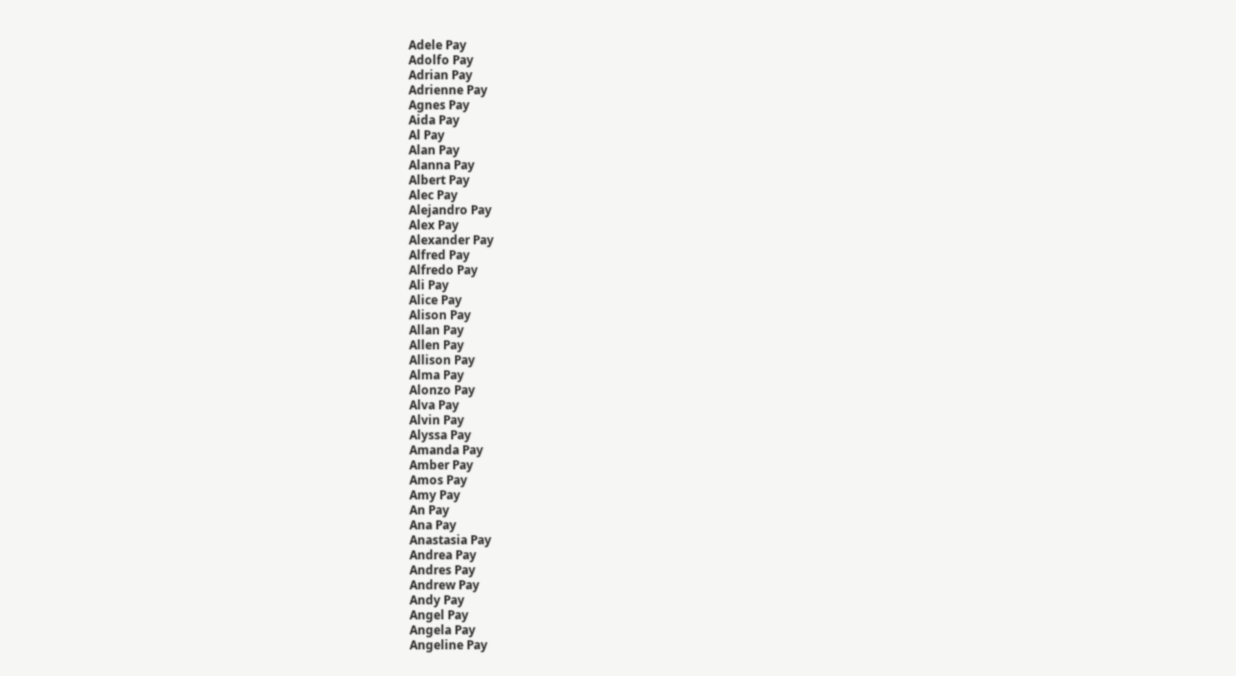Adele Pay
Adolfo Pay
Adrian Pay
Adrienne Pay
Agnes Pay
Aida Pay
Al Pay
Alan Pay
Alanna Pay
Albert Pay
Alec Pay
Alejandro Pay
Alex Pay
Alexander Pay
Alfred Pay
Alfredo Pay
Ali Pay
Alice Pay
Alison Pay
Allan Pay
Allen Pay
Allison Pay
Alma Pay
Alonzo Pay
Alva Pay
Alvin Pay
Alyssa Pay
Amanda Pay
Amber Pay
Amos Pay
Amy Pay
An Pay
Ana Pay
Anastasia Pay
Andrea Pay
Andres Pay
Andrew Pay
Andy Pay
Angel Pay
Angela Pay
Angeline Pay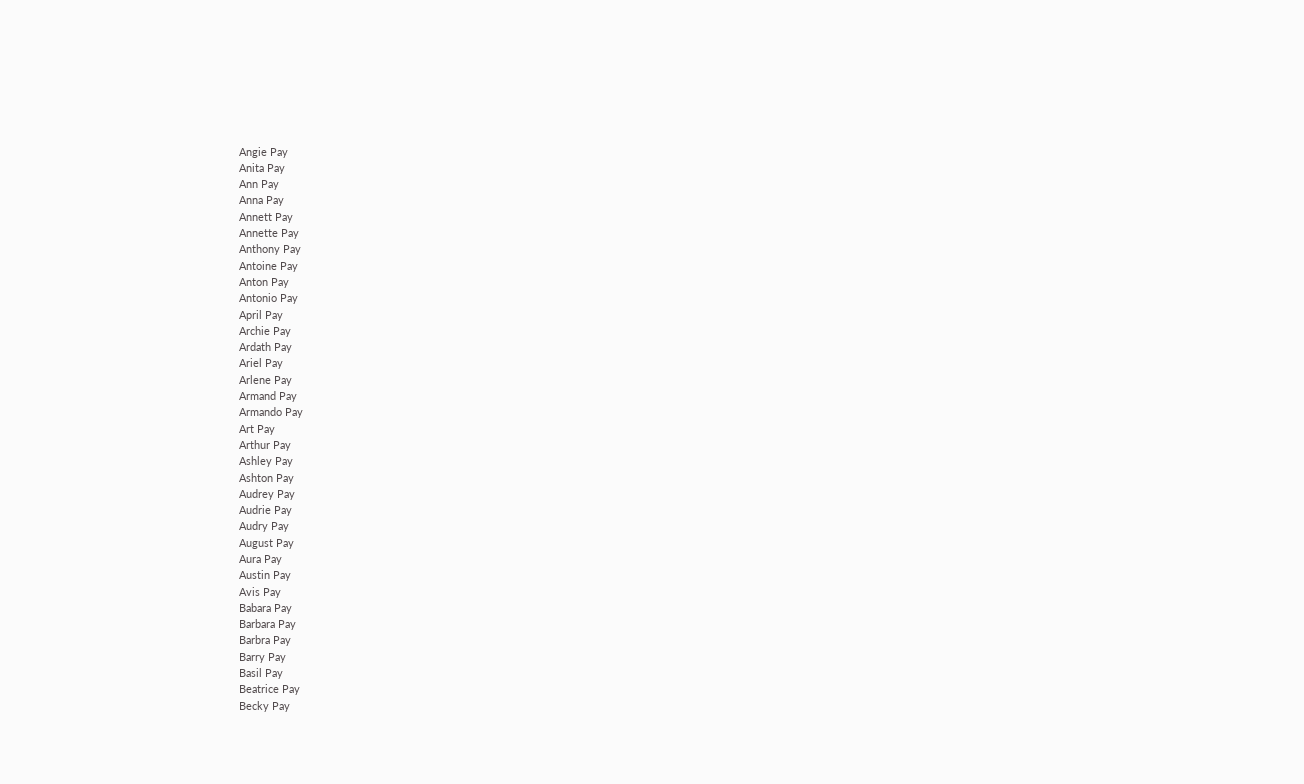Angie Pay
Anita Pay
Ann Pay
Anna Pay
Annett Pay
Annette Pay
Anthony Pay
Antoine Pay
Anton Pay
Antonio Pay
April Pay
Archie Pay
Ardath Pay
Ariel Pay
Arlene Pay
Armand Pay
Armando Pay
Art Pay
Arthur Pay
Ashley Pay
Ashton Pay
Audrey Pay
Audrie Pay
Audry Pay
August Pay
Aura Pay
Austin Pay
Avis Pay
Babara Pay
Barbara Pay
Barbra Pay
Barry Pay
Basil Pay
Beatrice Pay
Becky Pay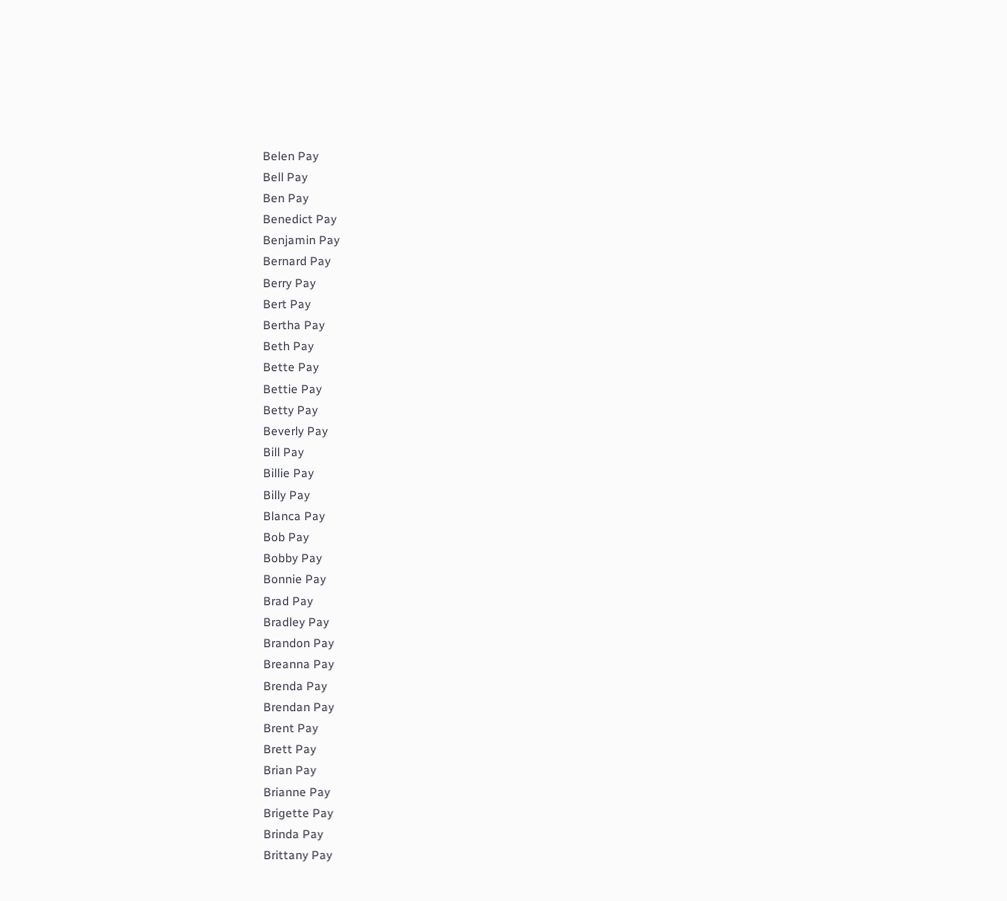Belen Pay
Bell Pay
Ben Pay
Benedict Pay
Benjamin Pay
Bernard Pay
Berry Pay
Bert Pay
Bertha Pay
Beth Pay
Bette Pay
Bettie Pay
Betty Pay
Beverly Pay
Bill Pay
Billie Pay
Billy Pay
Blanca Pay
Bob Pay
Bobby Pay
Bonnie Pay
Brad Pay
Bradley Pay
Brandon Pay
Breanna Pay
Brenda Pay
Brendan Pay
Brent Pay
Brett Pay
Brian Pay
Brianne Pay
Brigette Pay
Brinda Pay
Brittany Pay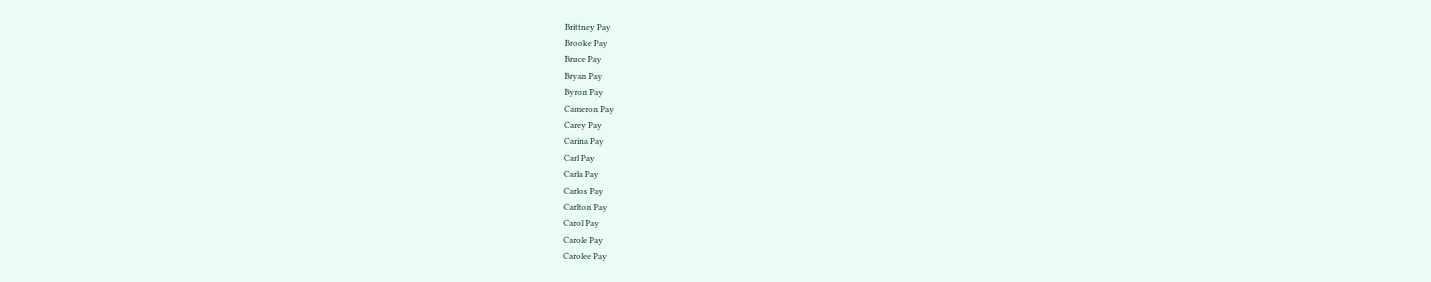Brittney Pay
Brooke Pay
Bruce Pay
Bryan Pay
Byron Pay
Cameron Pay
Carey Pay
Carina Pay
Carl Pay
Carla Pay
Carlos Pay
Carlton Pay
Carol Pay
Carole Pay
Carolee Pay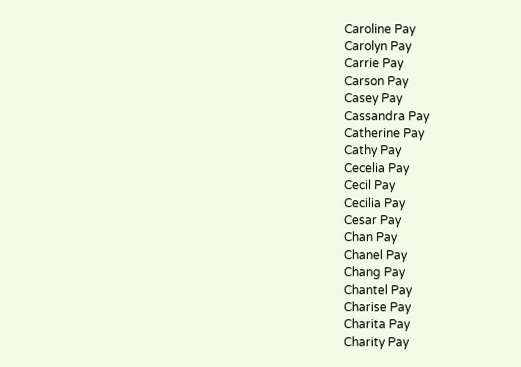Caroline Pay
Carolyn Pay
Carrie Pay
Carson Pay
Casey Pay
Cassandra Pay
Catherine Pay
Cathy Pay
Cecelia Pay
Cecil Pay
Cecilia Pay
Cesar Pay
Chan Pay
Chanel Pay
Chang Pay
Chantel Pay
Charise Pay
Charita Pay
Charity Pay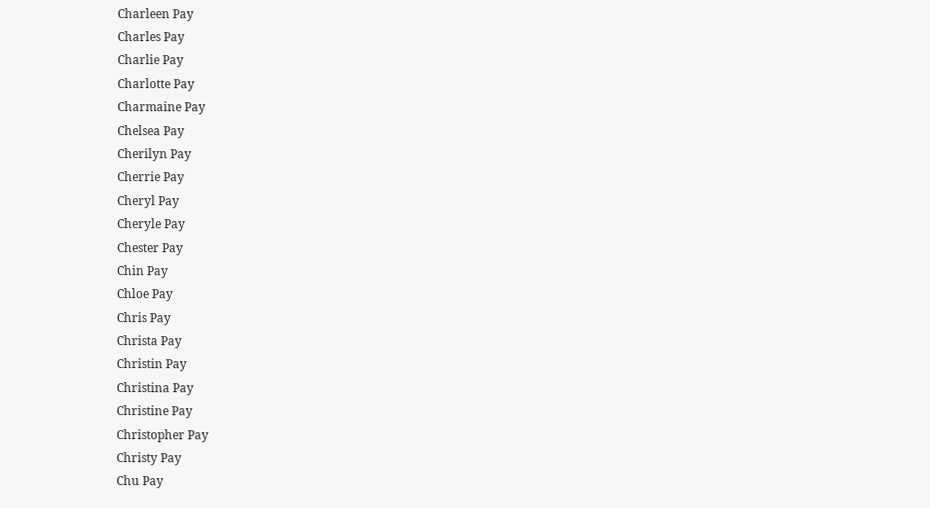Charleen Pay
Charles Pay
Charlie Pay
Charlotte Pay
Charmaine Pay
Chelsea Pay
Cherilyn Pay
Cherrie Pay
Cheryl Pay
Cheryle Pay
Chester Pay
Chin Pay
Chloe Pay
Chris Pay
Christa Pay
Christin Pay
Christina Pay
Christine Pay
Christopher Pay
Christy Pay
Chu Pay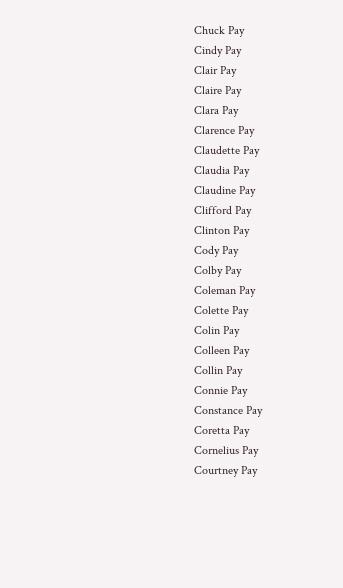Chuck Pay
Cindy Pay
Clair Pay
Claire Pay
Clara Pay
Clarence Pay
Claudette Pay
Claudia Pay
Claudine Pay
Clifford Pay
Clinton Pay
Cody Pay
Colby Pay
Coleman Pay
Colette Pay
Colin Pay
Colleen Pay
Collin Pay
Connie Pay
Constance Pay
Coretta Pay
Cornelius Pay
Courtney Pay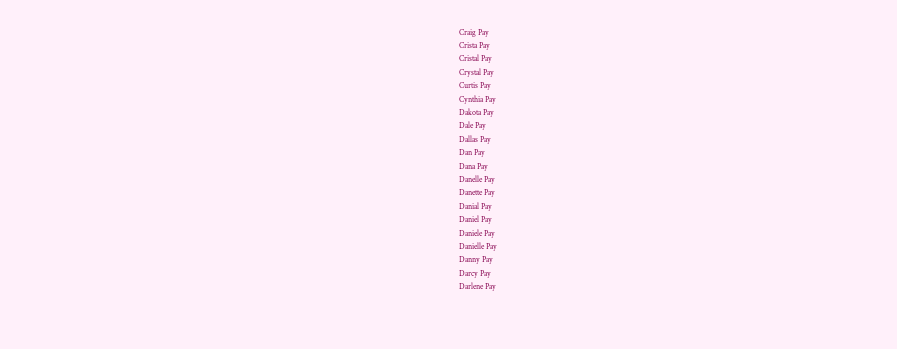Craig Pay
Crista Pay
Cristal Pay
Crystal Pay
Curtis Pay
Cynthia Pay
Dakota Pay
Dale Pay
Dallas Pay
Dan Pay
Dana Pay
Danelle Pay
Danette Pay
Danial Pay
Daniel Pay
Daniele Pay
Danielle Pay
Danny Pay
Darcy Pay
Darlene Pay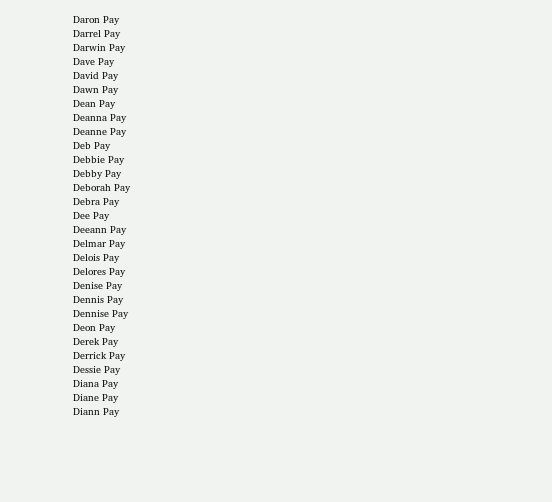Daron Pay
Darrel Pay
Darwin Pay
Dave Pay
David Pay
Dawn Pay
Dean Pay
Deanna Pay
Deanne Pay
Deb Pay
Debbie Pay
Debby Pay
Deborah Pay
Debra Pay
Dee Pay
Deeann Pay
Delmar Pay
Delois Pay
Delores Pay
Denise Pay
Dennis Pay
Dennise Pay
Deon Pay
Derek Pay
Derrick Pay
Dessie Pay
Diana Pay
Diane Pay
Diann Pay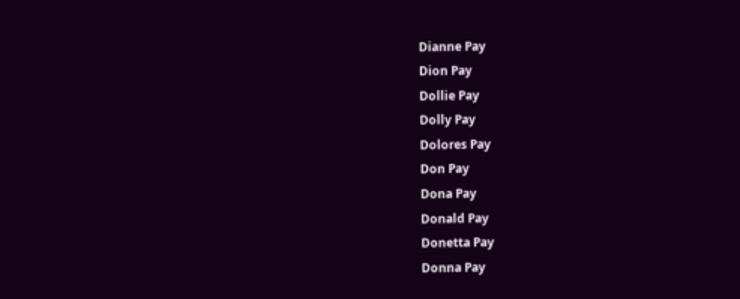Dianne Pay
Dion Pay
Dollie Pay
Dolly Pay
Dolores Pay
Don Pay
Dona Pay
Donald Pay
Donetta Pay
Donna Pay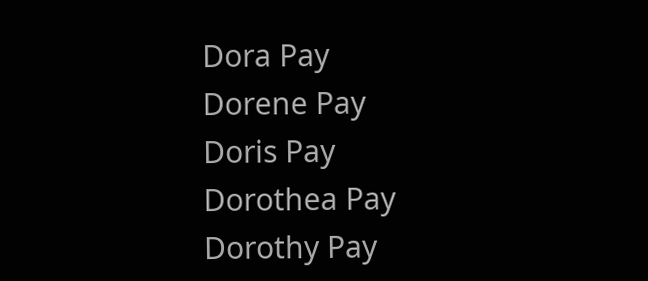Dora Pay
Dorene Pay
Doris Pay
Dorothea Pay
Dorothy Pay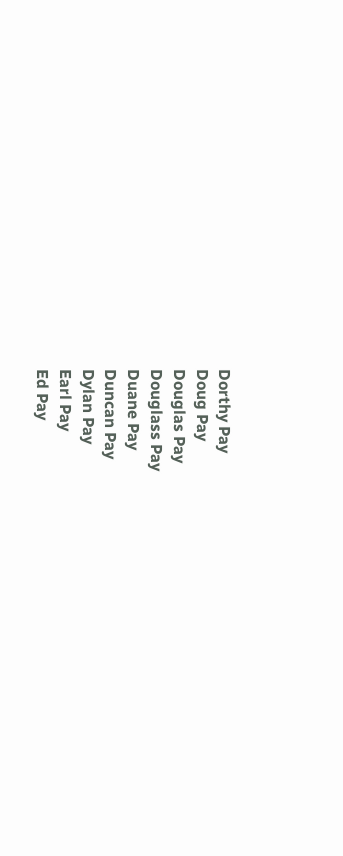Dorthy Pay
Doug Pay
Douglas Pay
Douglass Pay
Duane Pay
Duncan Pay
Dylan Pay
Earl Pay
Ed Pay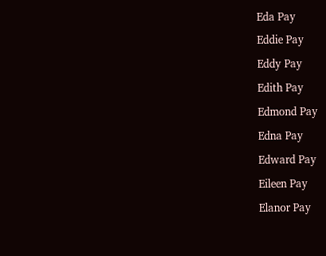Eda Pay
Eddie Pay
Eddy Pay
Edith Pay
Edmond Pay
Edna Pay
Edward Pay
Eileen Pay
Elanor Pay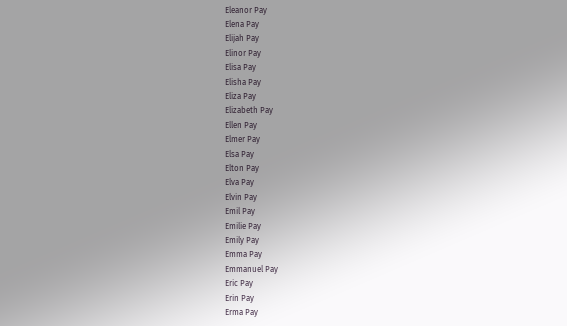Eleanor Pay
Elena Pay
Elijah Pay
Elinor Pay
Elisa Pay
Elisha Pay
Eliza Pay
Elizabeth Pay
Ellen Pay
Elmer Pay
Elsa Pay
Elton Pay
Elva Pay
Elvin Pay
Emil Pay
Emilie Pay
Emily Pay
Emma Pay
Emmanuel Pay
Eric Pay
Erin Pay
Erma Pay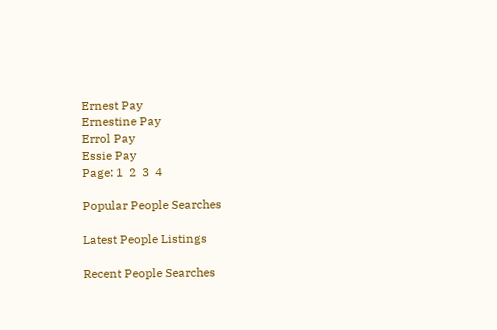Ernest Pay
Ernestine Pay
Errol Pay
Essie Pay
Page: 1  2  3  4

Popular People Searches

Latest People Listings

Recent People Searches